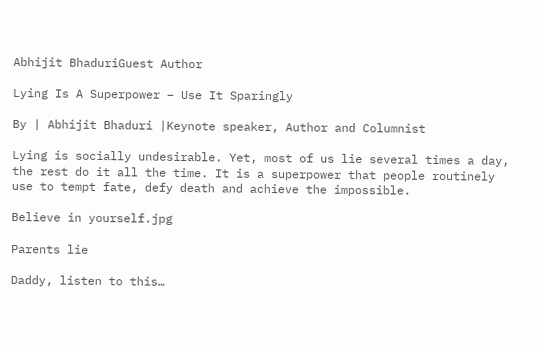Abhijit BhaduriGuest Author

Lying Is A Superpower – Use It Sparingly

By | Abhijit Bhaduri |Keynote speaker, Author and Columnist

Lying is socially undesirable. Yet, most of us lie several times a day, the rest do it all the time. It is a superpower that people routinely use to tempt fate, defy death and achieve the impossible.

Believe in yourself.jpg

Parents lie

Daddy, listen to this…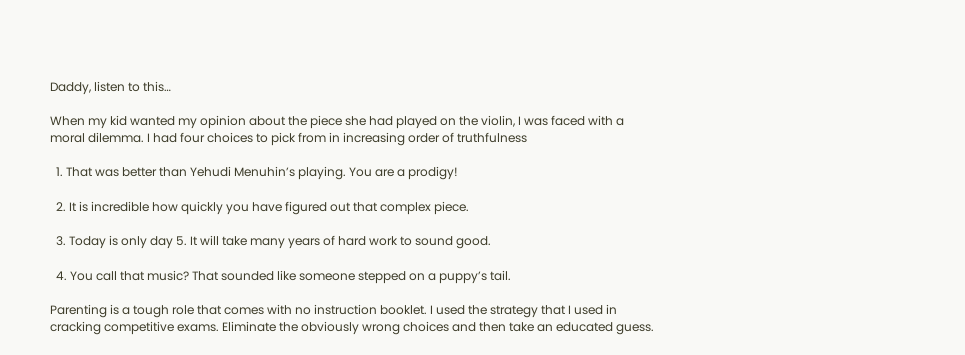Daddy, listen to this…

When my kid wanted my opinion about the piece she had played on the violin, I was faced with a moral dilemma. I had four choices to pick from in increasing order of truthfulness

  1. That was better than Yehudi Menuhin’s playing. You are a prodigy!

  2. It is incredible how quickly you have figured out that complex piece.

  3. Today is only day 5. It will take many years of hard work to sound good.

  4. You call that music? That sounded like someone stepped on a puppy’s tail.

Parenting is a tough role that comes with no instruction booklet. I used the strategy that I used in cracking competitive exams. Eliminate the obviously wrong choices and then take an educated guess.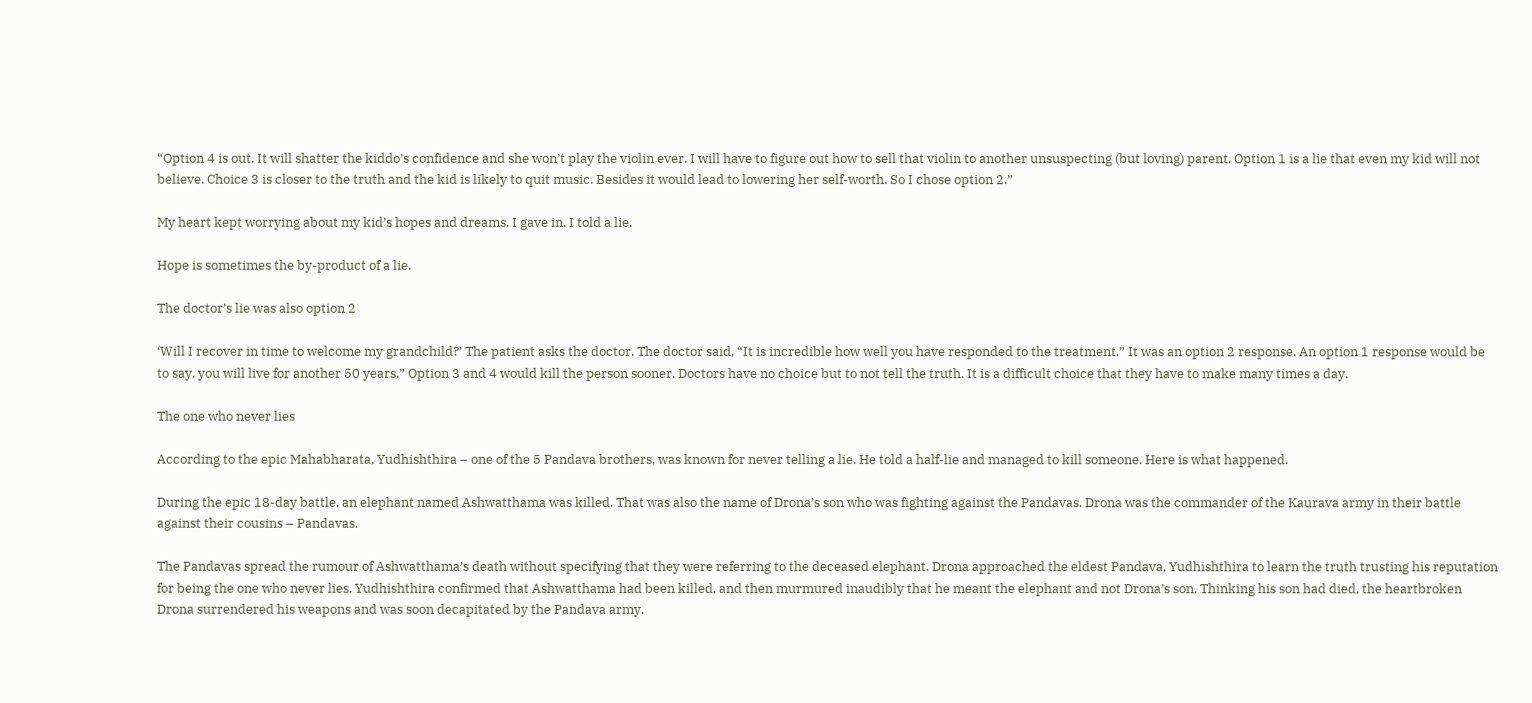“Option 4 is out. It will shatter the kiddo’s confidence and she won’t play the violin ever. I will have to figure out how to sell that violin to another unsuspecting (but loving) parent. Option 1 is a lie that even my kid will not believe. Choice 3 is closer to the truth and the kid is likely to quit music. Besides it would lead to lowering her self-worth. So I chose option 2.”

My heart kept worrying about my kid’s hopes and dreams. I gave in. I told a lie.

Hope is sometimes the by-product of a lie.

The doctor’s lie was also option 2

‘Will I recover in time to welcome my grandchild?’ The patient asks the doctor. The doctor said, “It is incredible how well you have responded to the treatment.” It was an option 2 response. An option 1 response would be to say, you will live for another 50 years.” Option 3 and 4 would kill the person sooner. Doctors have no choice but to not tell the truth. It is a difficult choice that they have to make many times a day.

The one who never lies

According to the epic Mahabharata, Yudhishthira – one of the 5 Pandava brothers, was known for never telling a lie. He told a half-lie and managed to kill someone. Here is what happened.

During the epic 18-day battle, an elephant named Ashwatthama was killed. That was also the name of Drona’s son who was fighting against the Pandavas. Drona was the commander of the Kaurava army in their battle against their cousins – Pandavas.

The Pandavas spread the rumour of Ashwatthama’s death without specifying that they were referring to the deceased elephant. Drona approached the eldest Pandava, Yudhishthira to learn the truth trusting his reputation for being the one who never lies. Yudhishthira confirmed that Ashwatthama had been killed, and then murmured inaudibly that he meant the elephant and not Drona’s son. Thinking his son had died, the heartbroken Drona surrendered his weapons and was soon decapitated by the Pandava army.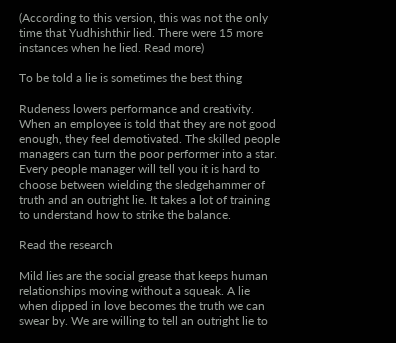(According to this version, this was not the only time that Yudhishthir lied. There were 15 more instances when he lied. Read more)

To be told a lie is sometimes the best thing

Rudeness lowers performance and creativity. When an employee is told that they are not good enough, they feel demotivated. The skilled people managers can turn the poor performer into a star. Every people manager will tell you it is hard to choose between wielding the sledgehammer of truth and an outright lie. It takes a lot of training to understand how to strike the balance.

Read the research

Mild lies are the social grease that keeps human relationships moving without a squeak. A lie when dipped in love becomes the truth we can swear by. We are willing to tell an outright lie to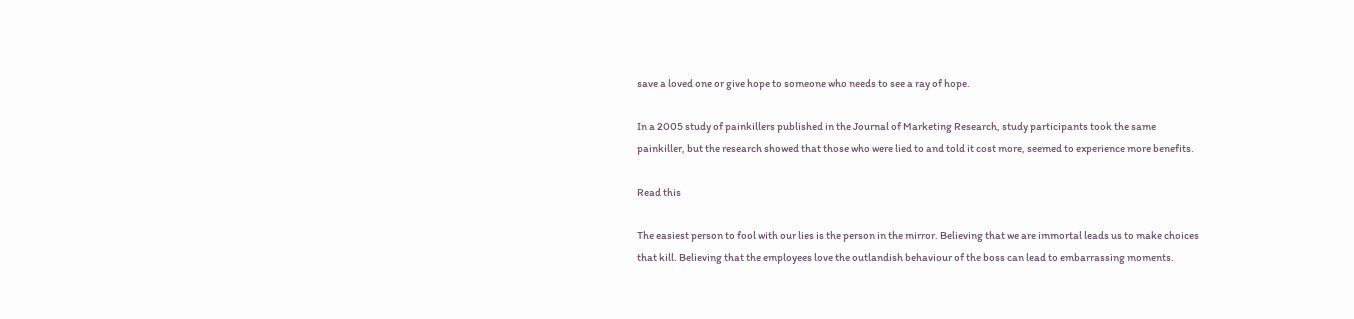save a loved one or give hope to someone who needs to see a ray of hope.

In a 2005 study of painkillers published in the Journal of Marketing Research, study participants took the same painkiller, but the research showed that those who were lied to and told it cost more, seemed to experience more benefits.

Read this

The easiest person to fool with our lies is the person in the mirror. Believing that we are immortal leads us to make choices that kill. Believing that the employees love the outlandish behaviour of the boss can lead to embarrassing moments.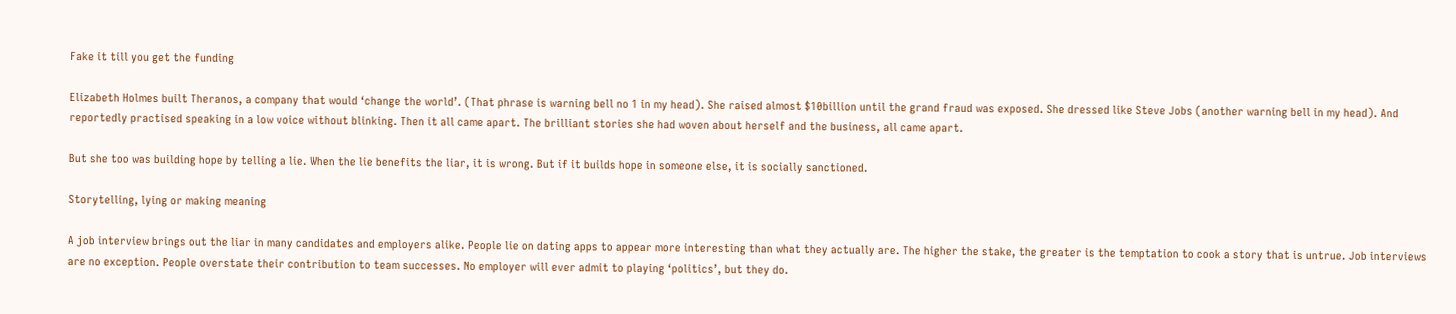Fake it till you get the funding

Elizabeth Holmes built Theranos, a company that would ‘change the world’. (That phrase is warning bell no 1 in my head). She raised almost $10billion until the grand fraud was exposed. She dressed like Steve Jobs (another warning bell in my head). And reportedly practised speaking in a low voice without blinking. Then it all came apart. The brilliant stories she had woven about herself and the business, all came apart.

But she too was building hope by telling a lie. When the lie benefits the liar, it is wrong. But if it builds hope in someone else, it is socially sanctioned.

Storytelling, lying or making meaning

A job interview brings out the liar in many candidates and employers alike. People lie on dating apps to appear more interesting than what they actually are. The higher the stake, the greater is the temptation to cook a story that is untrue. Job interviews are no exception. People overstate their contribution to team successes. No employer will ever admit to playing ‘politics’, but they do.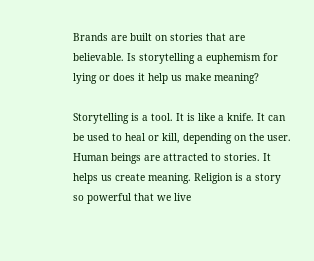Brands are built on stories that are believable. Is storytelling a euphemism for lying or does it help us make meaning?

Storytelling is a tool. It is like a knife. It can be used to heal or kill, depending on the user. Human beings are attracted to stories. It helps us create meaning. Religion is a story so powerful that we live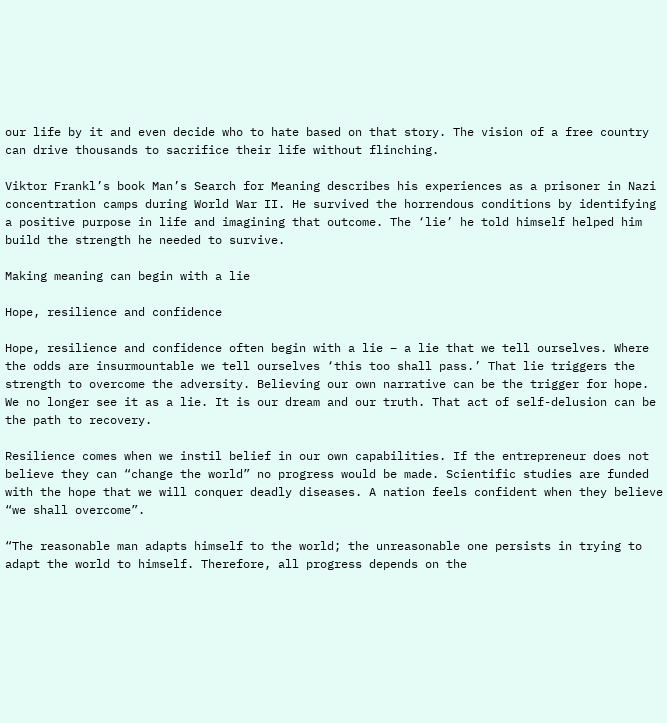our life by it and even decide who to hate based on that story. The vision of a free country can drive thousands to sacrifice their life without flinching.

Viktor Frankl’s book Man’s Search for Meaning describes his experiences as a prisoner in Nazi concentration camps during World War II. He survived the horrendous conditions by identifying a positive purpose in life and imagining that outcome. The ‘lie’ he told himself helped him build the strength he needed to survive.

Making meaning can begin with a lie

Hope, resilience and confidence

Hope, resilience and confidence often begin with a lie – a lie that we tell ourselves. Where the odds are insurmountable we tell ourselves ‘this too shall pass.’ That lie triggers the strength to overcome the adversity. Believing our own narrative can be the trigger for hope. We no longer see it as a lie. It is our dream and our truth. That act of self-delusion can be the path to recovery.

Resilience comes when we instil belief in our own capabilities. If the entrepreneur does not believe they can “change the world” no progress would be made. Scientific studies are funded with the hope that we will conquer deadly diseases. A nation feels confident when they believe “we shall overcome”.

“The reasonable man adapts himself to the world; the unreasonable one persists in trying to adapt the world to himself. Therefore, all progress depends on the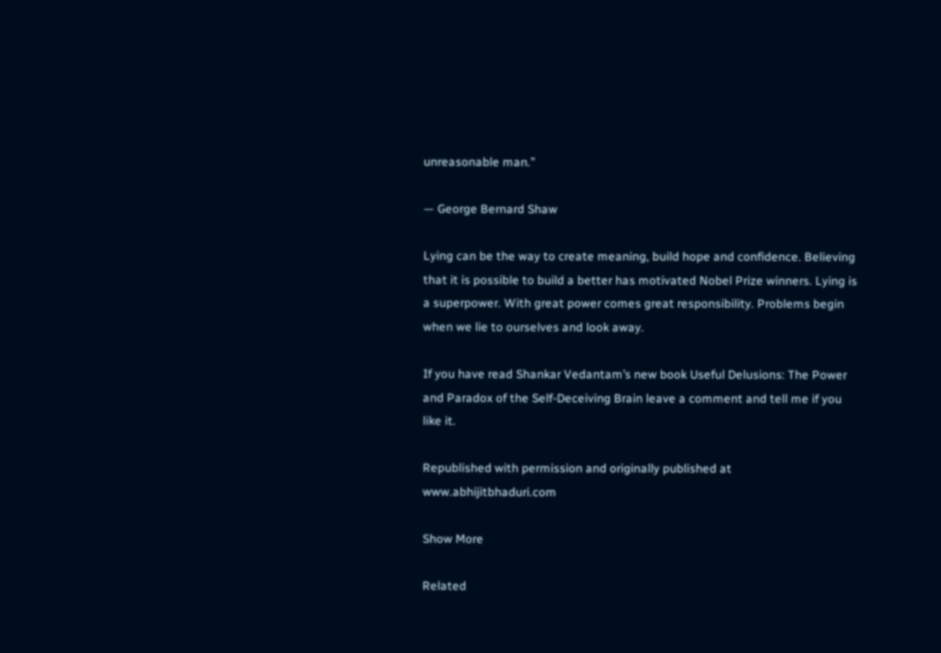unreasonable man.”

— George Bernard Shaw

Lying can be the way to create meaning, build hope and confidence. Believing that it is possible to build a better has motivated Nobel Prize winners. Lying is a superpower. With great power comes great responsibility. Problems begin when we lie to ourselves and look away.

If you have read Shankar Vedantam’s new book Useful Delusions: The Power and Paradox of the Self-Deceiving Brain leave a comment and tell me if you like it.

Republished with permission and originally published at www.abhijitbhaduri.com

Show More

Related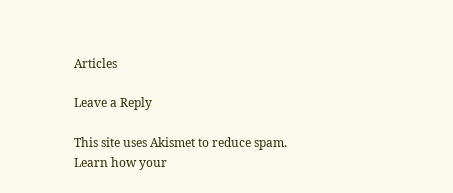Articles

Leave a Reply

This site uses Akismet to reduce spam. Learn how your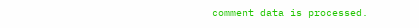comment data is processed.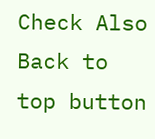Check Also
Back to top button